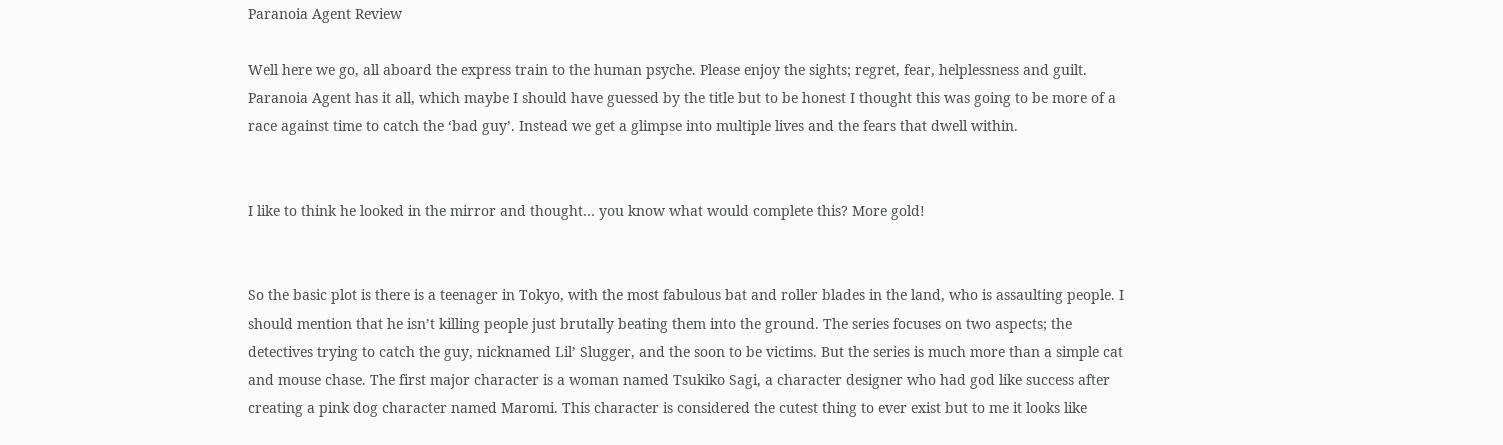Paranoia Agent Review

Well here we go, all aboard the express train to the human psyche. Please enjoy the sights; regret, fear, helplessness and guilt. Paranoia Agent has it all, which maybe I should have guessed by the title but to be honest I thought this was going to be more of a race against time to catch the ‘bad guy’. Instead we get a glimpse into multiple lives and the fears that dwell within.


I like to think he looked in the mirror and thought… you know what would complete this? More gold!


So the basic plot is there is a teenager in Tokyo, with the most fabulous bat and roller blades in the land, who is assaulting people. I should mention that he isn’t killing people just brutally beating them into the ground. The series focuses on two aspects; the detectives trying to catch the guy, nicknamed Lil’ Slugger, and the soon to be victims. But the series is much more than a simple cat and mouse chase. The first major character is a woman named Tsukiko Sagi, a character designer who had god like success after creating a pink dog character named Maromi. This character is considered the cutest thing to ever exist but to me it looks like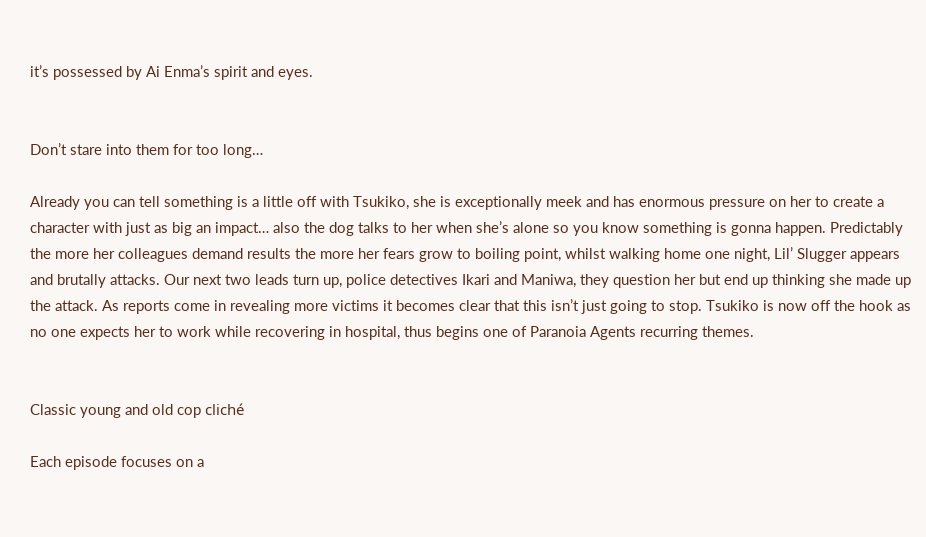it’s possessed by Ai Enma’s spirit and eyes.


Don’t stare into them for too long…

Already you can tell something is a little off with Tsukiko, she is exceptionally meek and has enormous pressure on her to create a character with just as big an impact… also the dog talks to her when she’s alone so you know something is gonna happen. Predictably the more her colleagues demand results the more her fears grow to boiling point, whilst walking home one night, Lil’ Slugger appears and brutally attacks. Our next two leads turn up, police detectives Ikari and Maniwa, they question her but end up thinking she made up the attack. As reports come in revealing more victims it becomes clear that this isn’t just going to stop. Tsukiko is now off the hook as no one expects her to work while recovering in hospital, thus begins one of Paranoia Agents recurring themes.


Classic young and old cop cliché

Each episode focuses on a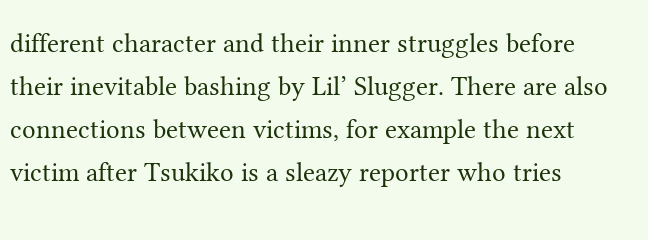different character and their inner struggles before their inevitable bashing by Lil’ Slugger. There are also connections between victims, for example the next victim after Tsukiko is a sleazy reporter who tries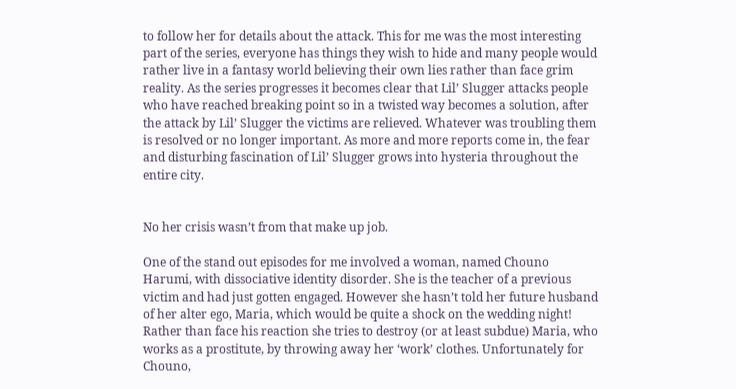to follow her for details about the attack. This for me was the most interesting part of the series, everyone has things they wish to hide and many people would rather live in a fantasy world believing their own lies rather than face grim reality. As the series progresses it becomes clear that Lil’ Slugger attacks people who have reached breaking point so in a twisted way becomes a solution, after the attack by Lil’ Slugger the victims are relieved. Whatever was troubling them is resolved or no longer important. As more and more reports come in, the fear and disturbing fascination of Lil’ Slugger grows into hysteria throughout the entire city.


No her crisis wasn’t from that make up job.

One of the stand out episodes for me involved a woman, named Chouno Harumi, with dissociative identity disorder. She is the teacher of a previous victim and had just gotten engaged. However she hasn’t told her future husband of her alter ego, Maria, which would be quite a shock on the wedding night! Rather than face his reaction she tries to destroy (or at least subdue) Maria, who works as a prostitute, by throwing away her ‘work’ clothes. Unfortunately for Chouno,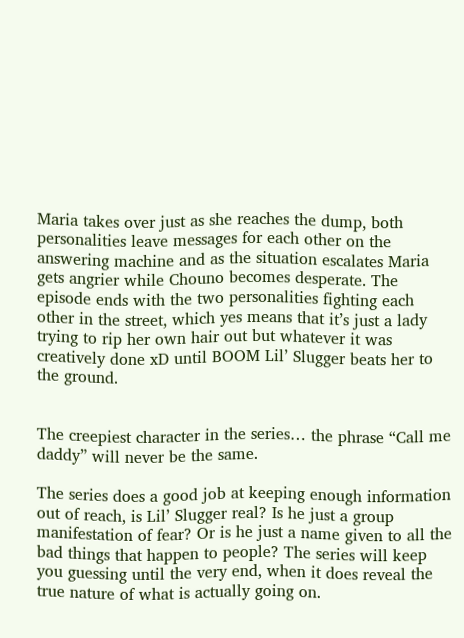Maria takes over just as she reaches the dump, both personalities leave messages for each other on the answering machine and as the situation escalates Maria gets angrier while Chouno becomes desperate. The episode ends with the two personalities fighting each other in the street, which yes means that it’s just a lady trying to rip her own hair out but whatever it was creatively done xD until BOOM Lil’ Slugger beats her to the ground.


The creepiest character in the series… the phrase “Call me daddy” will never be the same.

The series does a good job at keeping enough information out of reach, is Lil’ Slugger real? Is he just a group manifestation of fear? Or is he just a name given to all the bad things that happen to people? The series will keep you guessing until the very end, when it does reveal the true nature of what is actually going on.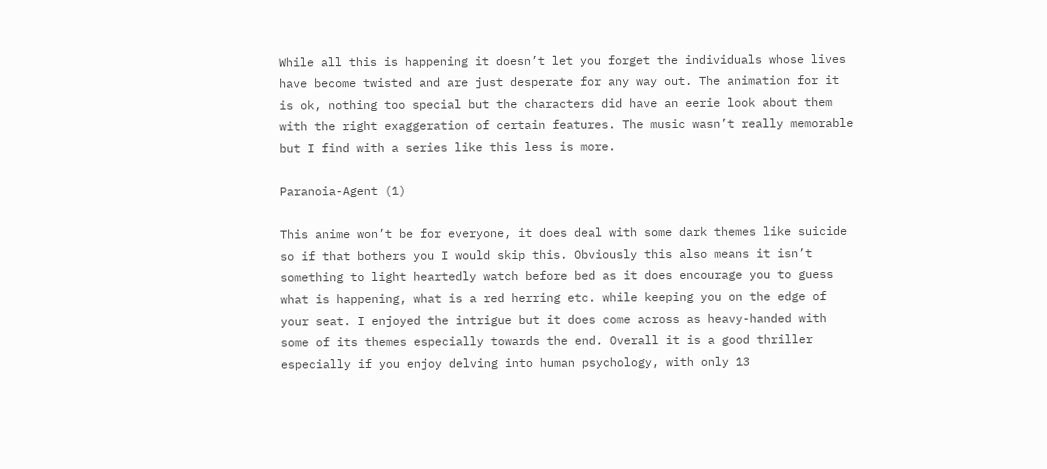While all this is happening it doesn’t let you forget the individuals whose lives have become twisted and are just desperate for any way out. The animation for it is ok, nothing too special but the characters did have an eerie look about them with the right exaggeration of certain features. The music wasn’t really memorable but I find with a series like this less is more.

Paranoia-Agent (1)

This anime won’t be for everyone, it does deal with some dark themes like suicide so if that bothers you I would skip this. Obviously this also means it isn’t something to light heartedly watch before bed as it does encourage you to guess what is happening, what is a red herring etc. while keeping you on the edge of your seat. I enjoyed the intrigue but it does come across as heavy-handed with some of its themes especially towards the end. Overall it is a good thriller especially if you enjoy delving into human psychology, with only 13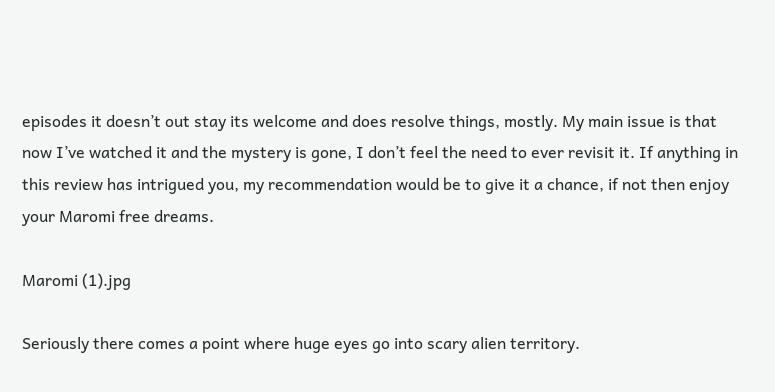episodes it doesn’t out stay its welcome and does resolve things, mostly. My main issue is that now I’ve watched it and the mystery is gone, I don’t feel the need to ever revisit it. If anything in this review has intrigued you, my recommendation would be to give it a chance, if not then enjoy your Maromi free dreams.

Maromi (1).jpg

Seriously there comes a point where huge eyes go into scary alien territory.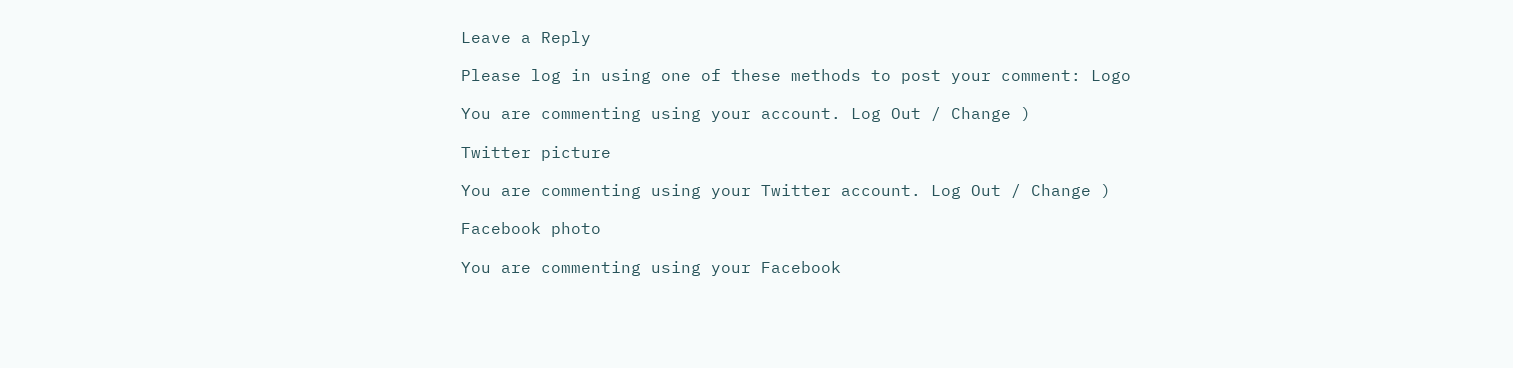Leave a Reply

Please log in using one of these methods to post your comment: Logo

You are commenting using your account. Log Out / Change )

Twitter picture

You are commenting using your Twitter account. Log Out / Change )

Facebook photo

You are commenting using your Facebook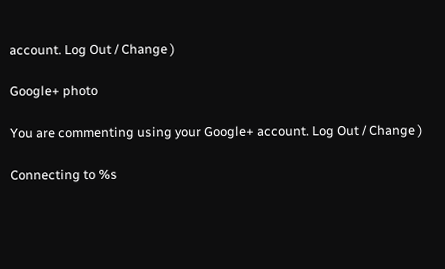account. Log Out / Change )

Google+ photo

You are commenting using your Google+ account. Log Out / Change )

Connecting to %s